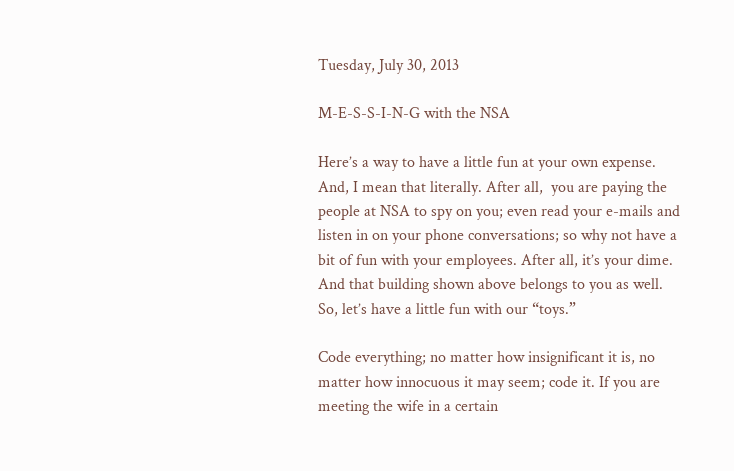Tuesday, July 30, 2013

M-E-S-S-I-N-G with the NSA

Here’s a way to have a little fun at your own expense. And, I mean that literally. After all,  you are paying the people at NSA to spy on you; even read your e-mails and listen in on your phone conversations; so why not have a bit of fun with your employees. After all, it’s your dime. And that building shown above belongs to you as well. So, let’s have a little fun with our “toys.”

Code everything; no matter how insignificant it is, no matter how innocuous it may seem; code it. If you are meeting the wife in a certain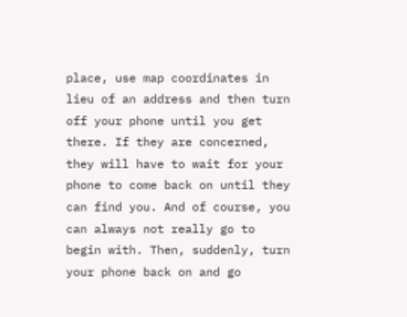place, use map coordinates in lieu of an address and then turn off your phone until you get there. If they are concerned, they will have to wait for your phone to come back on until they can find you. And of course, you can always not really go to begin with. Then, suddenly, turn your phone back on and go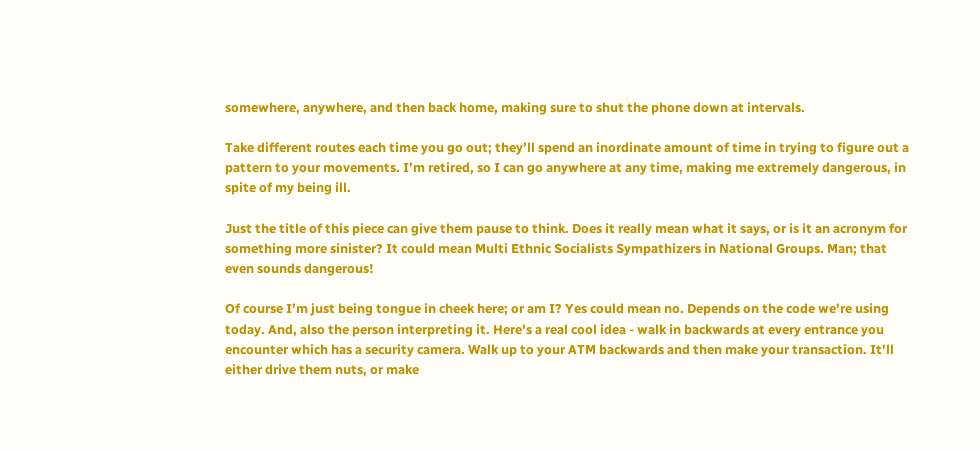somewhere, anywhere, and then back home, making sure to shut the phone down at intervals.

Take different routes each time you go out; they’ll spend an inordinate amount of time in trying to figure out a pattern to your movements. I’m retired, so I can go anywhere at any time, making me extremely dangerous, in spite of my being ill.

Just the title of this piece can give them pause to think. Does it really mean what it says, or is it an acronym for something more sinister? It could mean Multi Ethnic Socialists Sympathizers in National Groups. Man; that even sounds dangerous!

Of course I’m just being tongue in cheek here; or am I? Yes could mean no. Depends on the code we’re using today. And, also the person interpreting it. Here's a real cool idea - walk in backwards at every entrance you encounter which has a security camera. Walk up to your ATM backwards and then make your transaction. It'll either drive them nuts, or make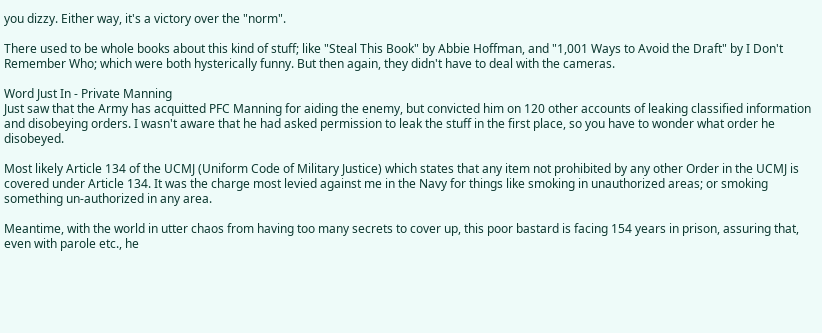you dizzy. Either way, it's a victory over the "norm".

There used to be whole books about this kind of stuff; like "Steal This Book" by Abbie Hoffman, and "1,001 Ways to Avoid the Draft" by I Don't Remember Who; which were both hysterically funny. But then again, they didn't have to deal with the cameras.

Word Just In - Private Manning
Just saw that the Army has acquitted PFC Manning for aiding the enemy, but convicted him on 120 other accounts of leaking classified information and disobeying orders. I wasn't aware that he had asked permission to leak the stuff in the first place, so you have to wonder what order he disobeyed.

Most likely Article 134 of the UCMJ (Uniform Code of Military Justice) which states that any item not prohibited by any other Order in the UCMJ is covered under Article 134. It was the charge most levied against me in the Navy for things like smoking in unauthorized areas; or smoking something un-authorized in any area.

Meantime, with the world in utter chaos from having too many secrets to cover up, this poor bastard is facing 154 years in prison, assuring that, even with parole etc., he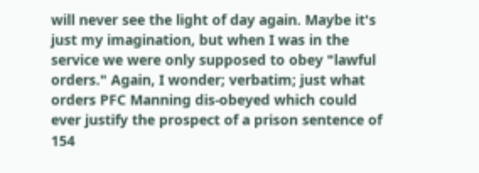will never see the light of day again. Maybe it's just my imagination, but when I was in the service we were only supposed to obey "lawful orders." Again, I wonder; verbatim; just what orders PFC Manning dis-obeyed which could ever justify the prospect of a prison sentence of 154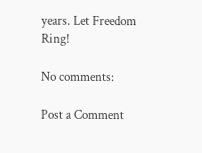years. Let Freedom Ring!

No comments:

Post a Comment